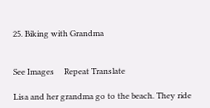25. Biking with Grandma


See Images     Repeat Translate

Lisa and her grandma go to the beach. They ride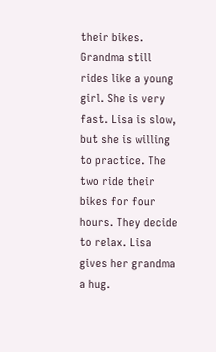their bikes. Grandma still rides like a young girl. She is very fast. Lisa is slow, but she is willing to practice. The two ride their bikes for four hours. They decide to relax. Lisa gives her grandma a hug.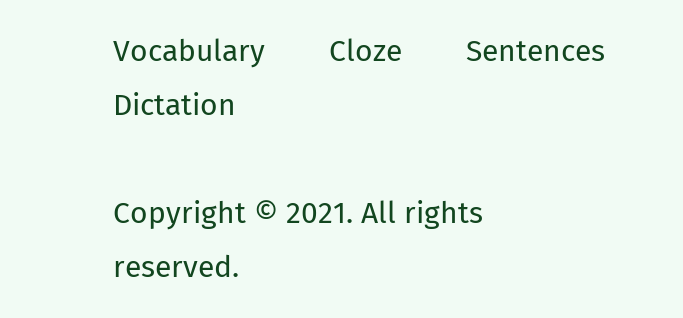Vocabulary        Cloze        Sentences        Dictation

Copyright © 2021. All rights reserved.